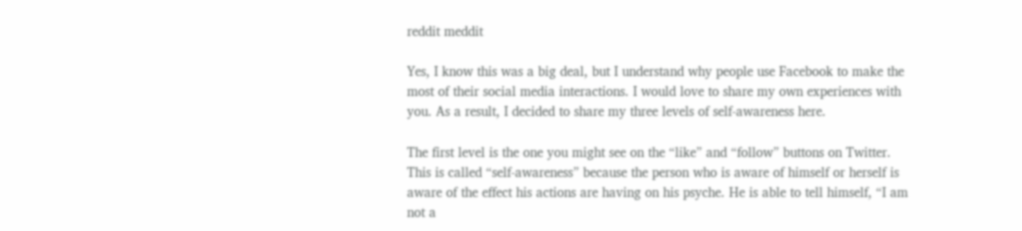reddit meddit

Yes, I know this was a big deal, but I understand why people use Facebook to make the most of their social media interactions. I would love to share my own experiences with you. As a result, I decided to share my three levels of self-awareness here.

The first level is the one you might see on the “like” and “follow” buttons on Twitter. This is called “self-awareness” because the person who is aware of himself or herself is aware of the effect his actions are having on his psyche. He is able to tell himself, “I am not a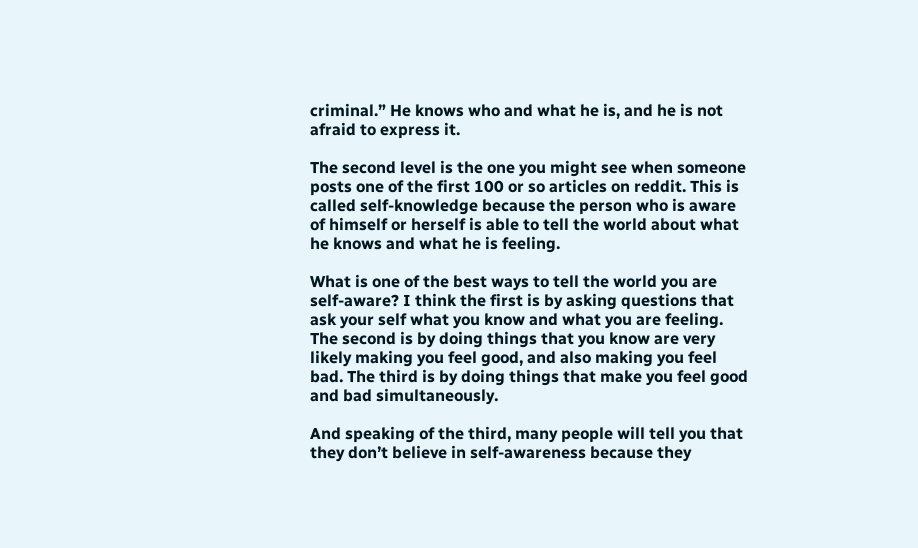criminal.” He knows who and what he is, and he is not afraid to express it.

The second level is the one you might see when someone posts one of the first 100 or so articles on reddit. This is called self-knowledge because the person who is aware of himself or herself is able to tell the world about what he knows and what he is feeling.

What is one of the best ways to tell the world you are self-aware? I think the first is by asking questions that ask your self what you know and what you are feeling. The second is by doing things that you know are very likely making you feel good, and also making you feel bad. The third is by doing things that make you feel good and bad simultaneously.

And speaking of the third, many people will tell you that they don’t believe in self-awareness because they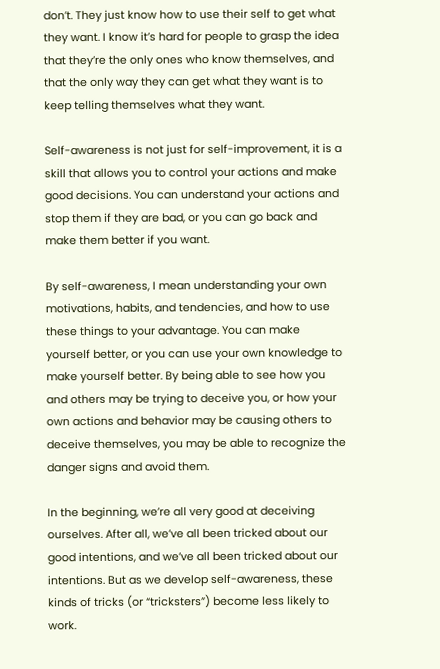don’t. They just know how to use their self to get what they want. I know it’s hard for people to grasp the idea that they’re the only ones who know themselves, and that the only way they can get what they want is to keep telling themselves what they want.

Self-awareness is not just for self-improvement, it is a skill that allows you to control your actions and make good decisions. You can understand your actions and stop them if they are bad, or you can go back and make them better if you want.

By self-awareness, I mean understanding your own motivations, habits, and tendencies, and how to use these things to your advantage. You can make yourself better, or you can use your own knowledge to make yourself better. By being able to see how you and others may be trying to deceive you, or how your own actions and behavior may be causing others to deceive themselves, you may be able to recognize the danger signs and avoid them.

In the beginning, we’re all very good at deceiving ourselves. After all, we’ve all been tricked about our good intentions, and we’ve all been tricked about our intentions. But as we develop self-awareness, these kinds of tricks (or “tricksters”) become less likely to work.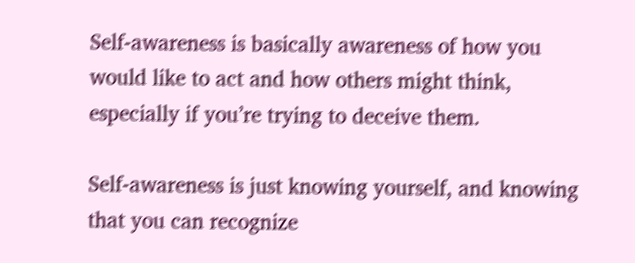Self-awareness is basically awareness of how you would like to act and how others might think, especially if you’re trying to deceive them.

Self-awareness is just knowing yourself, and knowing that you can recognize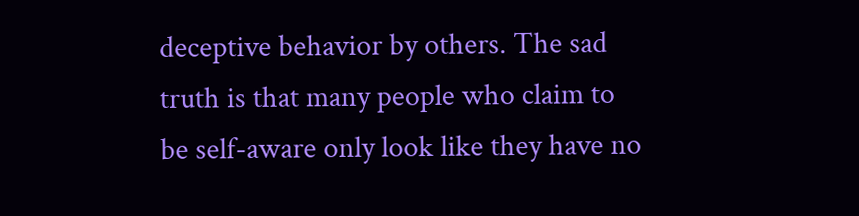deceptive behavior by others. The sad truth is that many people who claim to be self-aware only look like they have no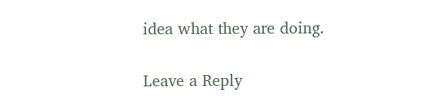idea what they are doing.

Leave a Reply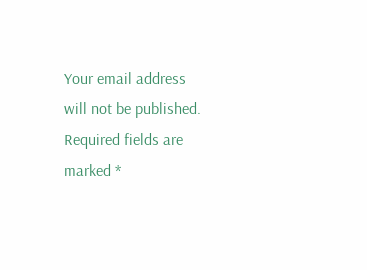Your email address will not be published. Required fields are marked *